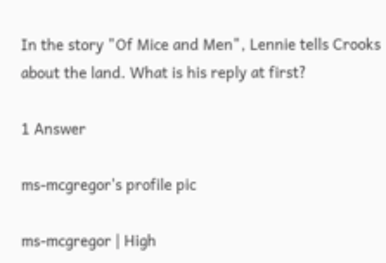In the story "Of Mice and Men", Lennie tells Crooks about the land. What is his reply at first?

1 Answer

ms-mcgregor's profile pic

ms-mcgregor | High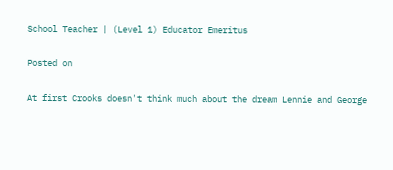School Teacher | (Level 1) Educator Emeritus

Posted on

At first Crooks doesn't think much about the dream Lennie and George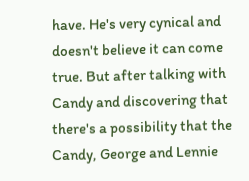have. He's very cynical and doesn't believe it can come true. But after talking with Candy and discovering that there's a possibility that the Candy, George and Lennie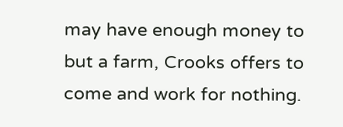may have enough money to but a farm, Crooks offers to come and work for nothing.